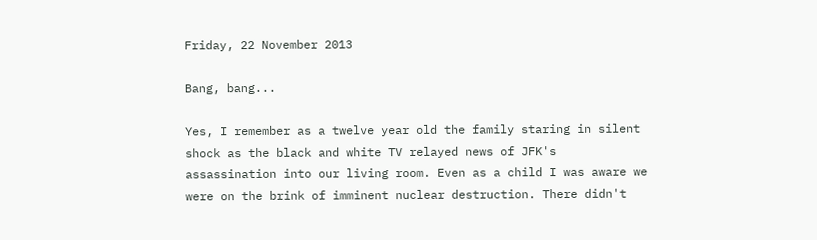Friday, 22 November 2013

Bang, bang...

Yes, I remember as a twelve year old the family staring in silent shock as the black and white TV relayed news of JFK's assassination into our living room. Even as a child I was aware we were on the brink of imminent nuclear destruction. There didn't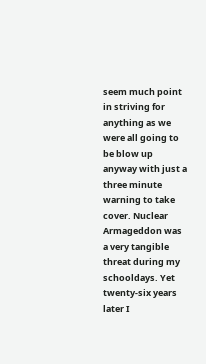seem much point in striving for anything as we were all going to be blow up anyway with just a three minute warning to take cover. Nuclear Armageddon was a very tangible threat during my schooldays. Yet twenty-six years later I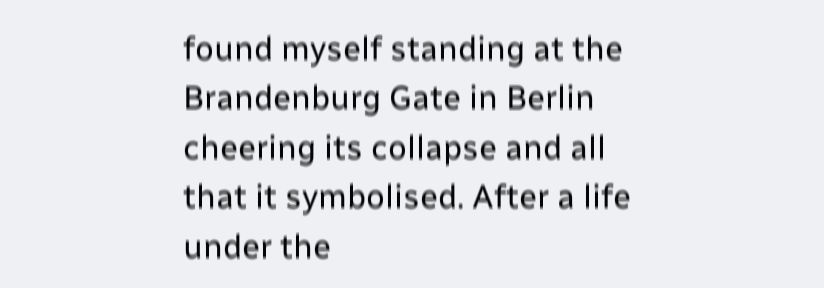found myself standing at the Brandenburg Gate in Berlin cheering its collapse and all that it symbolised. After a life under the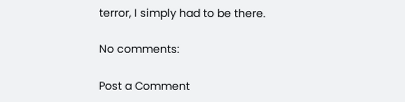terror, I simply had to be there.

No comments:

Post a Comment